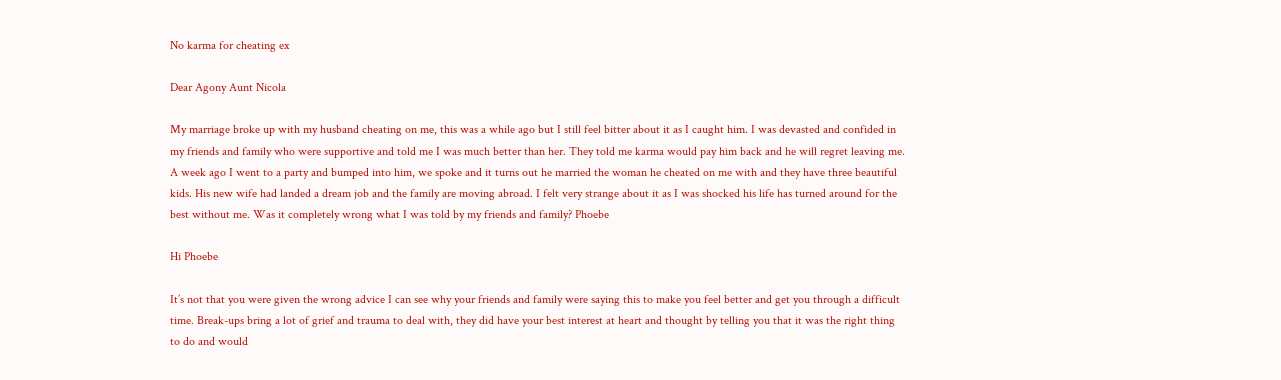No karma for cheating ex

Dear Agony Aunt Nicola

My marriage broke up with my husband cheating on me, this was a while ago but I still feel bitter about it as I caught him. I was devasted and confided in my friends and family who were supportive and told me I was much better than her. They told me karma would pay him back and he will regret leaving me. A week ago I went to a party and bumped into him, we spoke and it turns out he married the woman he cheated on me with and they have three beautiful kids. His new wife had landed a dream job and the family are moving abroad. I felt very strange about it as I was shocked his life has turned around for the best without me. Was it completely wrong what I was told by my friends and family? Phoebe

Hi Phoebe

It’s not that you were given the wrong advice I can see why your friends and family were saying this to make you feel better and get you through a difficult time. Break-ups bring a lot of grief and trauma to deal with, they did have your best interest at heart and thought by telling you that it was the right thing to do and would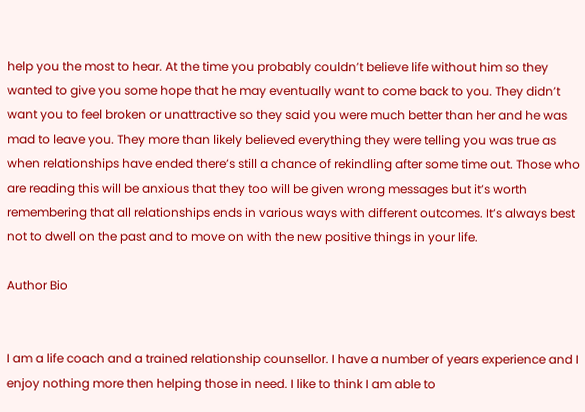help you the most to hear. At the time you probably couldn’t believe life without him so they wanted to give you some hope that he may eventually want to come back to you. They didn’t want you to feel broken or unattractive so they said you were much better than her and he was mad to leave you. They more than likely believed everything they were telling you was true as when relationships have ended there’s still a chance of rekindling after some time out. Those who are reading this will be anxious that they too will be given wrong messages but it’s worth remembering that all relationships ends in various ways with different outcomes. It’s always best not to dwell on the past and to move on with the new positive things in your life.

Author Bio


I am a life coach and a trained relationship counsellor. I have a number of years experience and I enjoy nothing more then helping those in need. I like to think I am able to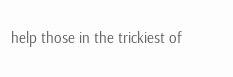help those in the trickiest of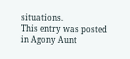situations.
This entry was posted in Agony Aunt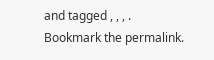and tagged , , , . Bookmark the permalink.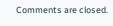Comments are closed.